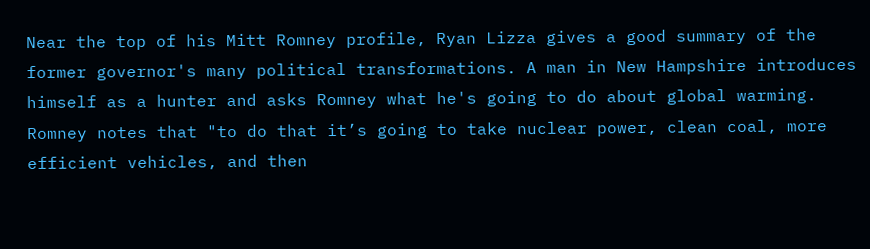Near the top of his Mitt Romney profile, Ryan Lizza gives a good summary of the former governor's many political transformations. A man in New Hampshire introduces himself as a hunter and asks Romney what he's going to do about global warming. Romney notes that "to do that it’s going to take nuclear power, clean coal, more efficient vehicles, and then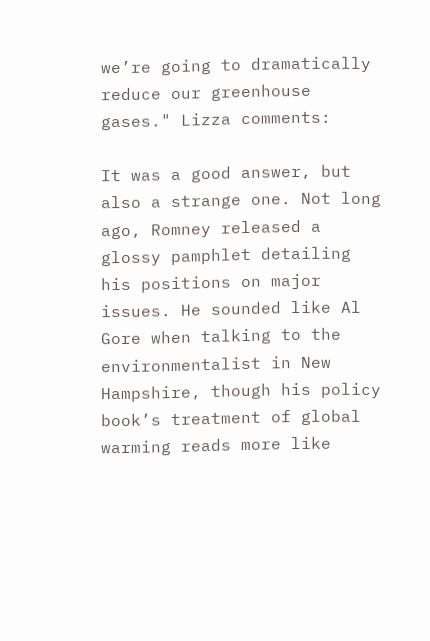we’re going to dramatically reduce our greenhouse gases." Lizza comments:

It was a good answer, but also a strange one. Not long ago, Romney released a glossy pamphlet detailing his positions on major issues. He sounded like Al Gore when talking to the environmentalist in New Hampshire, though his policy book’s treatment of global warming reads more like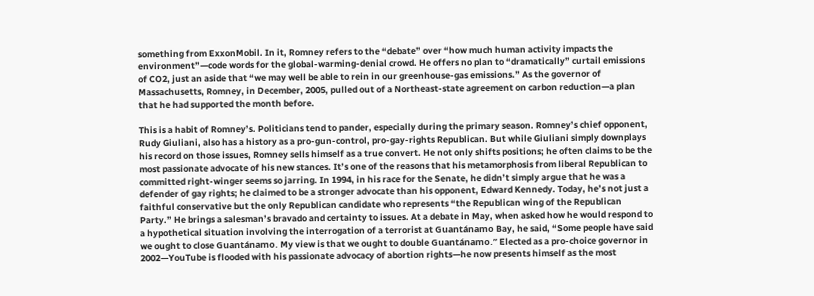something from ExxonMobil. In it, Romney refers to the “debate” over “how much human activity impacts the environment”—code words for the global-warming-denial crowd. He offers no plan to “dramatically” curtail emissions of CO2, just an aside that “we may well be able to rein in our greenhouse-gas emissions.” As the governor of Massachusetts, Romney, in December, 2005, pulled out of a Northeast-state agreement on carbon reduction—a plan that he had supported the month before.

This is a habit of Romney’s. Politicians tend to pander, especially during the primary season. Romney’s chief opponent, Rudy Giuliani, also has a history as a pro-gun-control, pro-gay-rights Republican. But while Giuliani simply downplays his record on those issues, Romney sells himself as a true convert. He not only shifts positions; he often claims to be the most passionate advocate of his new stances. It’s one of the reasons that his metamorphosis from liberal Republican to committed right-winger seems so jarring. In 1994, in his race for the Senate, he didn’t simply argue that he was a defender of gay rights; he claimed to be a stronger advocate than his opponent, Edward Kennedy. Today, he’s not just a faithful conservative but the only Republican candidate who represents “the Republican wing of the Republican Party.” He brings a salesman’s bravado and certainty to issues. At a debate in May, when asked how he would respond to a hypothetical situation involving the interrogation of a terrorist at Guantánamo Bay, he said, “Some people have said we ought to close Guantánamo. My view is that we ought to double Guantánamo.” Elected as a pro-choice governor in 2002—YouTube is flooded with his passionate advocacy of abortion rights—he now presents himself as the most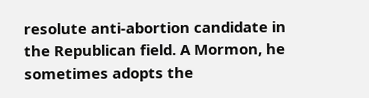resolute anti-abortion candidate in the Republican field. A Mormon, he sometimes adopts the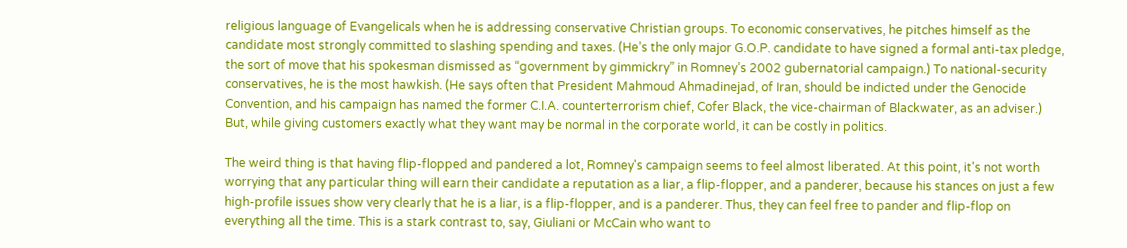religious language of Evangelicals when he is addressing conservative Christian groups. To economic conservatives, he pitches himself as the candidate most strongly committed to slashing spending and taxes. (He’s the only major G.O.P. candidate to have signed a formal anti-tax pledge, the sort of move that his spokesman dismissed as “government by gimmickry” in Romney’s 2002 gubernatorial campaign.) To national-security conservatives, he is the most hawkish. (He says often that President Mahmoud Ahmadinejad, of Iran, should be indicted under the Genocide Convention, and his campaign has named the former C.I.A. counterterrorism chief, Cofer Black, the vice-chairman of Blackwater, as an adviser.) But, while giving customers exactly what they want may be normal in the corporate world, it can be costly in politics.

The weird thing is that having flip-flopped and pandered a lot, Romney's campaign seems to feel almost liberated. At this point, it's not worth worrying that any particular thing will earn their candidate a reputation as a liar, a flip-flopper, and a panderer, because his stances on just a few high-profile issues show very clearly that he is a liar, is a flip-flopper, and is a panderer. Thus, they can feel free to pander and flip-flop on everything all the time. This is a stark contrast to, say, Giuliani or McCain who want to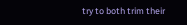try to both trim their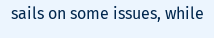sails on some issues, while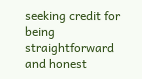seeking credit for being straightforward and honest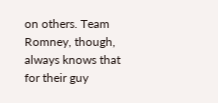on others. Team Romney, though, always knows that for their guy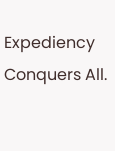Expediency Conquers All.